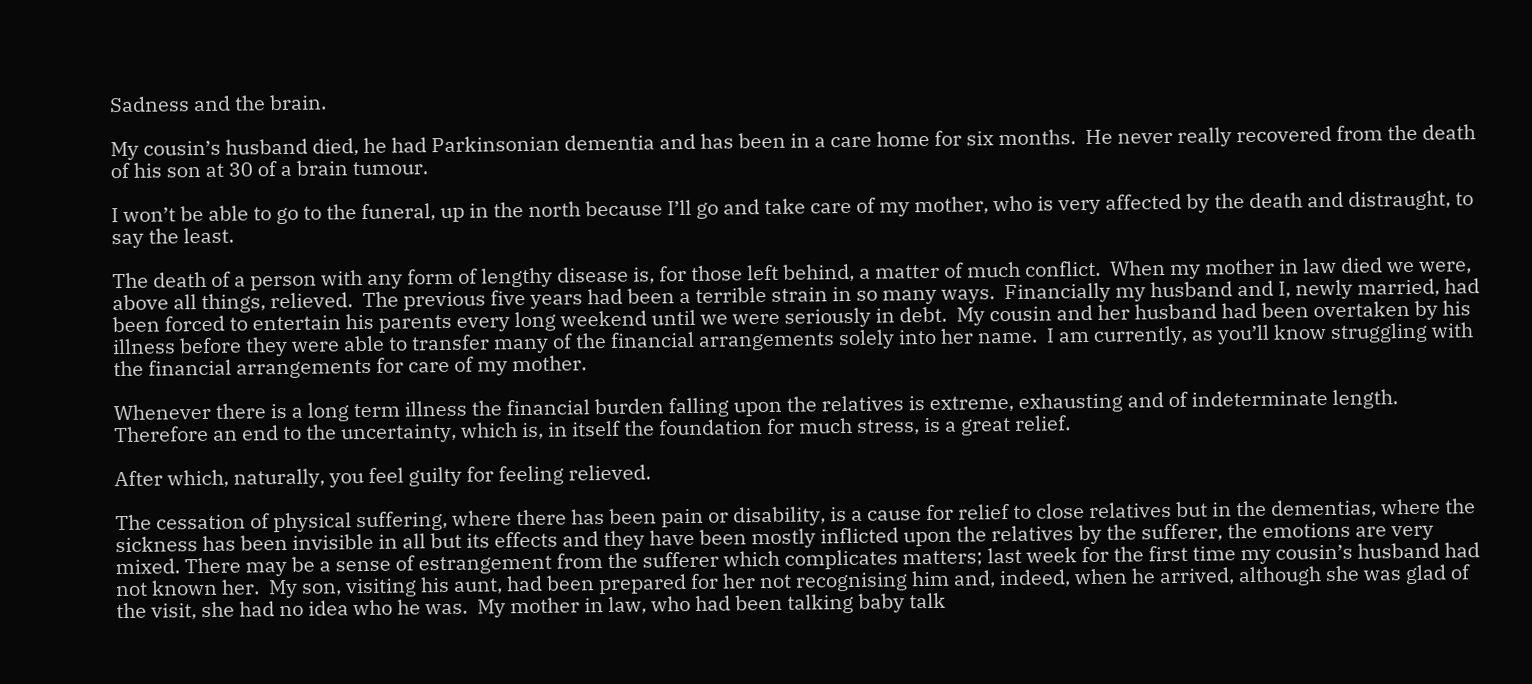Sadness and the brain.

My cousin’s husband died, he had Parkinsonian dementia and has been in a care home for six months.  He never really recovered from the death of his son at 30 of a brain tumour.

I won’t be able to go to the funeral, up in the north because I’ll go and take care of my mother, who is very affected by the death and distraught, to say the least.

The death of a person with any form of lengthy disease is, for those left behind, a matter of much conflict.  When my mother in law died we were, above all things, relieved.  The previous five years had been a terrible strain in so many ways.  Financially my husband and I, newly married, had been forced to entertain his parents every long weekend until we were seriously in debt.  My cousin and her husband had been overtaken by his illness before they were able to transfer many of the financial arrangements solely into her name.  I am currently, as you’ll know struggling with the financial arrangements for care of my mother.

Whenever there is a long term illness the financial burden falling upon the relatives is extreme, exhausting and of indeterminate length.  Therefore an end to the uncertainty, which is, in itself the foundation for much stress, is a great relief.

After which, naturally, you feel guilty for feeling relieved.

The cessation of physical suffering, where there has been pain or disability, is a cause for relief to close relatives but in the dementias, where the sickness has been invisible in all but its effects and they have been mostly inflicted upon the relatives by the sufferer, the emotions are very mixed. There may be a sense of estrangement from the sufferer which complicates matters; last week for the first time my cousin’s husband had not known her.  My son, visiting his aunt, had been prepared for her not recognising him and, indeed, when he arrived, although she was glad of the visit, she had no idea who he was.  My mother in law, who had been talking baby talk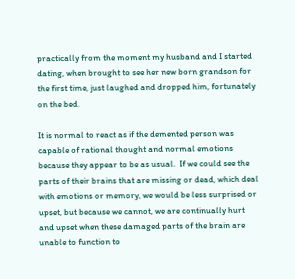practically from the moment my husband and I started dating, when brought to see her new born grandson for the first time, just laughed and dropped him, fortunately on the bed.

It is normal to react as if the demented person was capable of rational thought and normal emotions because they appear to be as usual.  If we could see the parts of their brains that are missing or dead, which deal with emotions or memory, we would be less surprised or upset, but because we cannot, we are continually hurt and upset when these damaged parts of the brain are unable to function to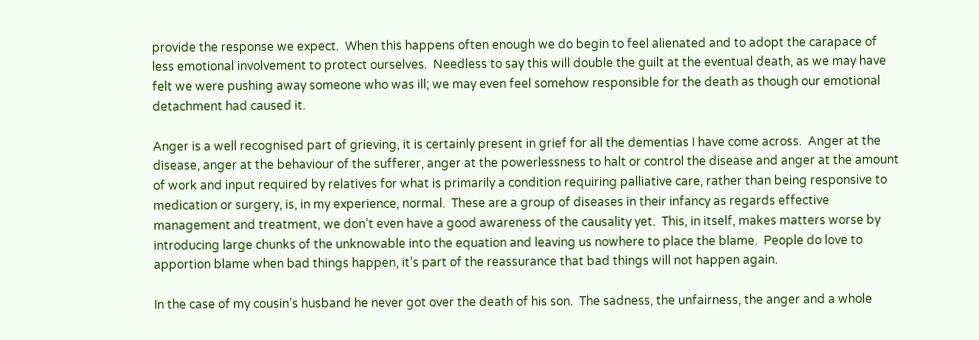provide the response we expect.  When this happens often enough we do begin to feel alienated and to adopt the carapace of less emotional involvement to protect ourselves.  Needless to say this will double the guilt at the eventual death, as we may have felt we were pushing away someone who was ill; we may even feel somehow responsible for the death as though our emotional detachment had caused it.

Anger is a well recognised part of grieving, it is certainly present in grief for all the dementias I have come across.  Anger at the disease, anger at the behaviour of the sufferer, anger at the powerlessness to halt or control the disease and anger at the amount of work and input required by relatives for what is primarily a condition requiring palliative care, rather than being responsive to medication or surgery, is, in my experience, normal.  These are a group of diseases in their infancy as regards effective management and treatment, we don’t even have a good awareness of the causality yet.  This, in itself, makes matters worse by introducing large chunks of the unknowable into the equation and leaving us nowhere to place the blame.  People do love to apportion blame when bad things happen, it’s part of the reassurance that bad things will not happen again.

In the case of my cousin’s husband he never got over the death of his son.  The sadness, the unfairness, the anger and a whole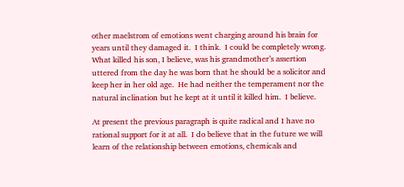other maelstrom of emotions went charging around his brain for years until they damaged it.  I think.  I could be completely wrong.  What killed his son, I believe, was his grandmother’s assertion uttered from the day he was born that he should be a solicitor and keep her in her old age.  He had neither the temperament nor the natural inclination but he kept at it until it killed him.  I believe.

At present the previous paragraph is quite radical and I have no rational support for it at all.  I do believe that in the future we will learn of the relationship between emotions, chemicals and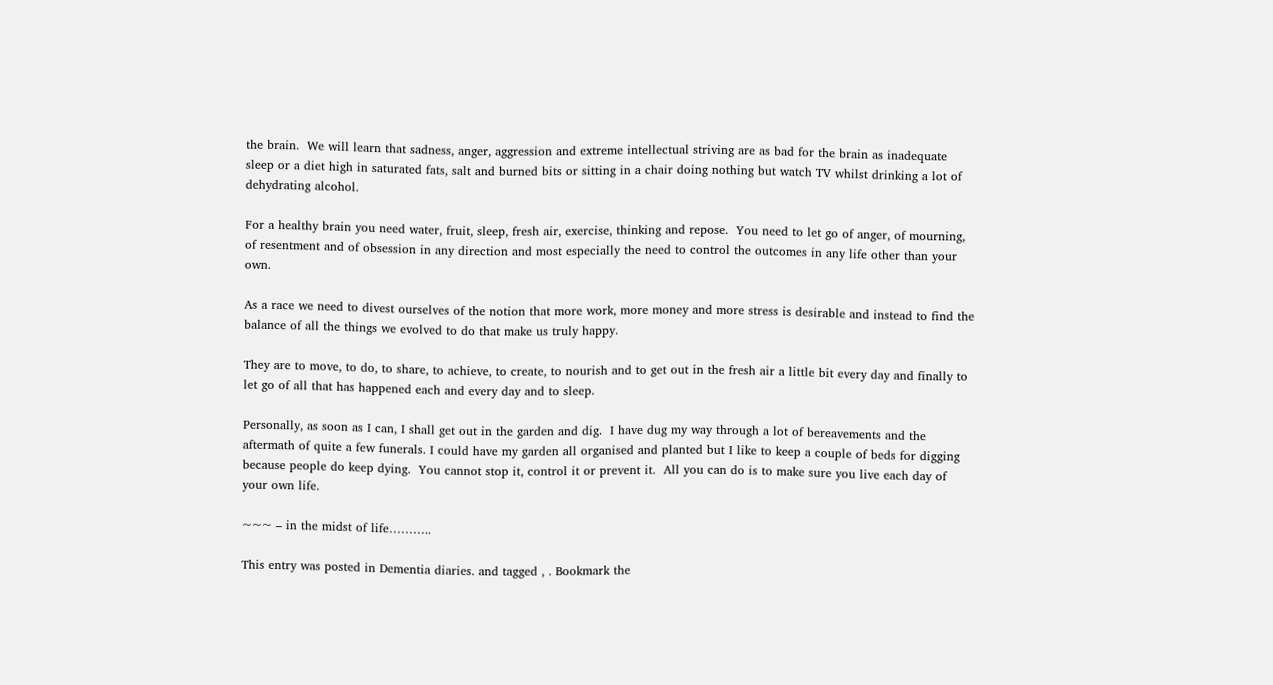the brain.  We will learn that sadness, anger, aggression and extreme intellectual striving are as bad for the brain as inadequate sleep or a diet high in saturated fats, salt and burned bits or sitting in a chair doing nothing but watch TV whilst drinking a lot of dehydrating alcohol.

For a healthy brain you need water, fruit, sleep, fresh air, exercise, thinking and repose.  You need to let go of anger, of mourning, of resentment and of obsession in any direction and most especially the need to control the outcomes in any life other than your own.

As a race we need to divest ourselves of the notion that more work, more money and more stress is desirable and instead to find the balance of all the things we evolved to do that make us truly happy.

They are to move, to do, to share, to achieve, to create, to nourish and to get out in the fresh air a little bit every day and finally to let go of all that has happened each and every day and to sleep.

Personally, as soon as I can, I shall get out in the garden and dig.  I have dug my way through a lot of bereavements and the aftermath of quite a few funerals. I could have my garden all organised and planted but I like to keep a couple of beds for digging because people do keep dying.  You cannot stop it, control it or prevent it.  All you can do is to make sure you live each day of your own life.

~~~ – in the midst of life………..

This entry was posted in Dementia diaries. and tagged , . Bookmark the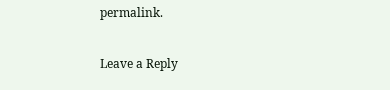permalink.

Leave a Reply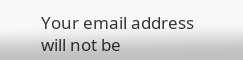Your email address will not be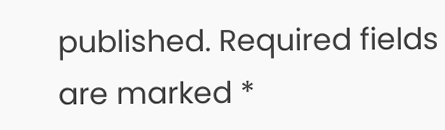published. Required fields are marked *